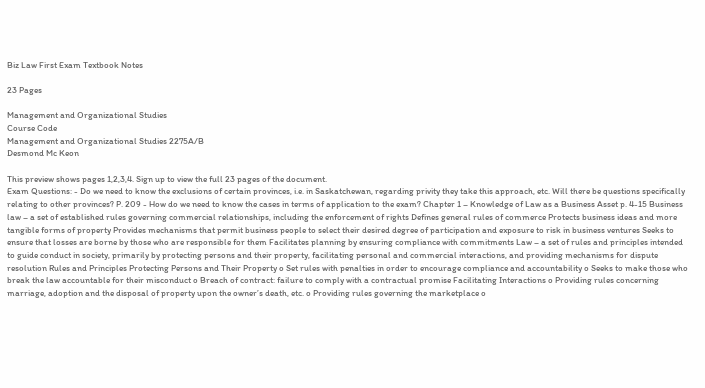Biz Law First Exam Textbook Notes

23 Pages

Management and Organizational Studies
Course Code
Management and Organizational Studies 2275A/B
Desmond Mc Keon

This preview shows pages 1,2,3,4. Sign up to view the full 23 pages of the document.
Exam Questions: - Do we need to know the exclusions of certain provinces, i.e. in Saskatchewan, regarding privity they take this approach, etc. Will there be questions specifically relating to other provinces? P. 209 - How do we need to know the cases in terms of application to the exam? Chapter 1 – Knowledge of Law as a Business Asset p. 4-15 Business law – a set of established rules governing commercial relationships, including the enforcement of rights Defines general rules of commerce Protects business ideas and more tangible forms of property Provides mechanisms that permit business people to select their desired degree of participation and exposure to risk in business ventures Seeks to ensure that losses are borne by those who are responsible for them Facilitates planning by ensuring compliance with commitments Law – a set of rules and principles intended to guide conduct in society, primarily by protecting persons and their property, facilitating personal and commercial interactions, and providing mechanisms for dispute resolution Rules and Principles Protecting Persons and Their Property o Set rules with penalties in order to encourage compliance and accountability o Seeks to make those who break the law accountable for their misconduct o Breach of contract: failure to comply with a contractual promise Facilitating Interactions o Providing rules concerning marriage, adoption and the disposal of property upon the owner’s death, etc. o Providing rules governing the marketplace o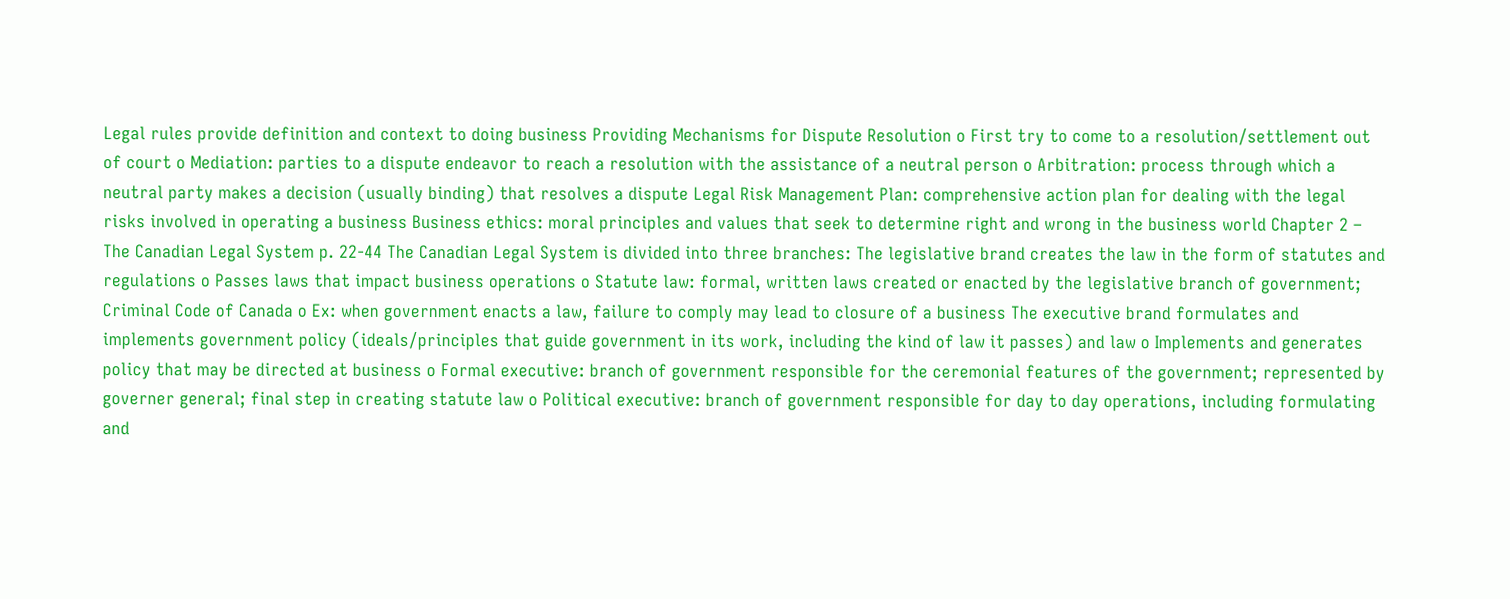Legal rules provide definition and context to doing business Providing Mechanisms for Dispute Resolution o First try to come to a resolution/settlement out of court o Mediation: parties to a dispute endeavor to reach a resolution with the assistance of a neutral person o Arbitration: process through which a neutral party makes a decision (usually binding) that resolves a dispute Legal Risk Management Plan: comprehensive action plan for dealing with the legal risks involved in operating a business Business ethics: moral principles and values that seek to determine right and wrong in the business world Chapter 2 – The Canadian Legal System p. 22-44 The Canadian Legal System is divided into three branches: The legislative brand creates the law in the form of statutes and regulations o Passes laws that impact business operations o Statute law: formal, written laws created or enacted by the legislative branch of government; Criminal Code of Canada o Ex: when government enacts a law, failure to comply may lead to closure of a business The executive brand formulates and implements government policy (ideals/principles that guide government in its work, including the kind of law it passes) and law o Implements and generates policy that may be directed at business o Formal executive: branch of government responsible for the ceremonial features of the government; represented by governer general; final step in creating statute law o Political executive: branch of government responsible for day to day operations, including formulating and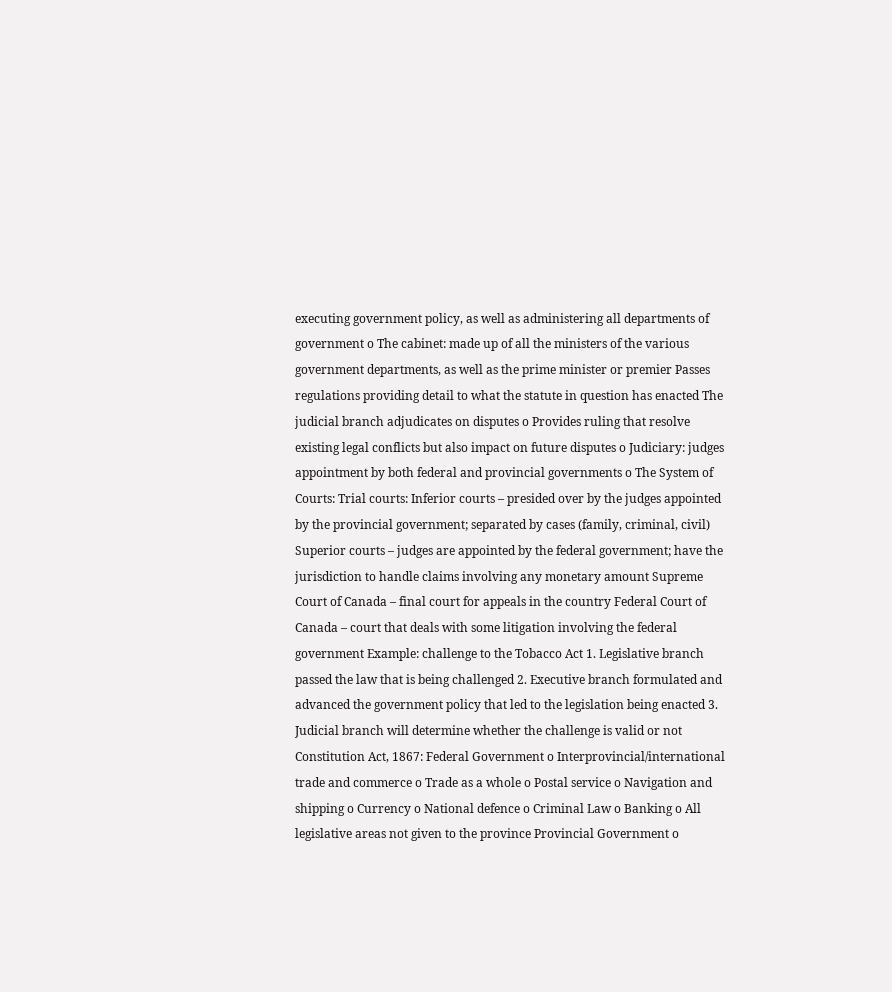executing government policy, as well as administering all departments of government o The cabinet: made up of all the ministers of the various government departments, as well as the prime minister or premier Passes regulations providing detail to what the statute in question has enacted The judicial branch adjudicates on disputes o Provides ruling that resolve existing legal conflicts but also impact on future disputes o Judiciary: judges appointment by both federal and provincial governments o The System of Courts: Trial courts: Inferior courts – presided over by the judges appointed by the provincial government; separated by cases (family, criminal, civil) Superior courts – judges are appointed by the federal government; have the jurisdiction to handle claims involving any monetary amount Supreme Court of Canada – final court for appeals in the country Federal Court of Canada – court that deals with some litigation involving the federal government Example: challenge to the Tobacco Act 1. Legislative branch passed the law that is being challenged 2. Executive branch formulated and advanced the government policy that led to the legislation being enacted 3. Judicial branch will determine whether the challenge is valid or not Constitution Act, 1867: Federal Government o Interprovincial/international trade and commerce o Trade as a whole o Postal service o Navigation and shipping o Currency o National defence o Criminal Law o Banking o All legislative areas not given to the province Provincial Government o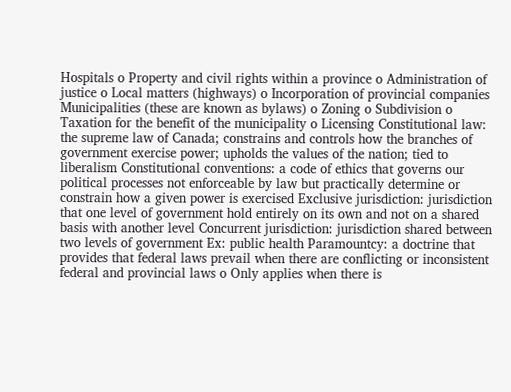Hospitals o Property and civil rights within a province o Administration of justice o Local matters (highways) o Incorporation of provincial companies Municipalities (these are known as bylaws) o Zoning o Subdivision o Taxation for the benefit of the municipality o Licensing Constitutional law: the supreme law of Canada; constrains and controls how the branches of government exercise power; upholds the values of the nation; tied to liberalism Constitutional conventions: a code of ethics that governs our political processes not enforceable by law but practically determine or constrain how a given power is exercised Exclusive jurisdiction: jurisdiction that one level of government hold entirely on its own and not on a shared basis with another level Concurrent jurisdiction: jurisdiction shared between two levels of government Ex: public health Paramountcy: a doctrine that provides that federal laws prevail when there are conflicting or inconsistent federal and provincial laws o Only applies when there is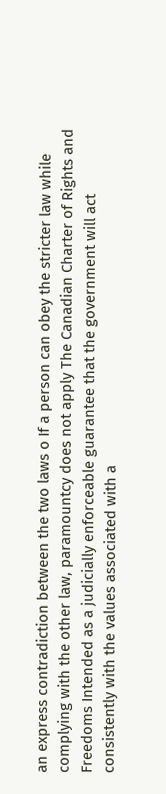an express contradiction between the two laws o If a person can obey the stricter law while complying with the other law, paramountcy does not apply The Canadian Charter of Rights and Freedoms Intended as a judicially enforceable guarantee that the government will act consistently with the values associated with a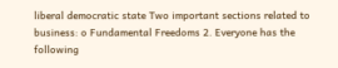liberal democratic state Two important sections related to business: o Fundamental Freedoms 2. Everyone has the following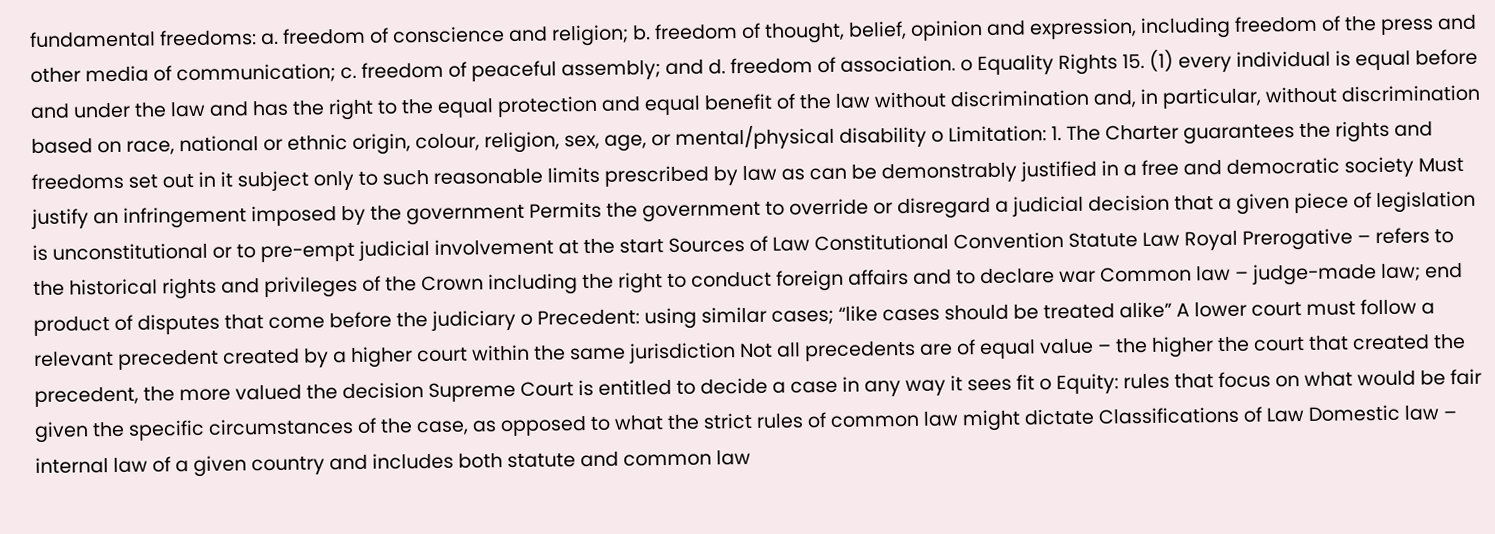fundamental freedoms: a. freedom of conscience and religion; b. freedom of thought, belief, opinion and expression, including freedom of the press and other media of communication; c. freedom of peaceful assembly; and d. freedom of association. o Equality Rights 15. (1) every individual is equal before and under the law and has the right to the equal protection and equal benefit of the law without discrimination and, in particular, without discrimination based on race, national or ethnic origin, colour, religion, sex, age, or mental/physical disability o Limitation: 1. The Charter guarantees the rights and freedoms set out in it subject only to such reasonable limits prescribed by law as can be demonstrably justified in a free and democratic society Must justify an infringement imposed by the government Permits the government to override or disregard a judicial decision that a given piece of legislation is unconstitutional or to pre-empt judicial involvement at the start Sources of Law Constitutional Convention Statute Law Royal Prerogative – refers to the historical rights and privileges of the Crown including the right to conduct foreign affairs and to declare war Common law – judge-made law; end product of disputes that come before the judiciary o Precedent: using similar cases; “like cases should be treated alike” A lower court must follow a relevant precedent created by a higher court within the same jurisdiction Not all precedents are of equal value – the higher the court that created the precedent, the more valued the decision Supreme Court is entitled to decide a case in any way it sees fit o Equity: rules that focus on what would be fair given the specific circumstances of the case, as opposed to what the strict rules of common law might dictate Classifications of Law Domestic law – internal law of a given country and includes both statute and common law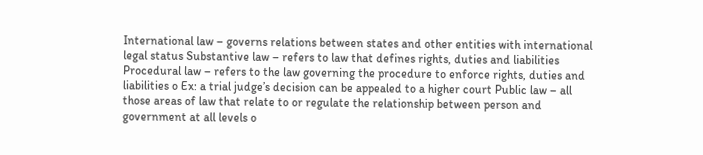International law – governs relations between states and other entities with international legal status Substantive law – refers to law that defines rights, duties and liabilities Procedural law – refers to the law governing the procedure to enforce rights, duties and liabilities o Ex: a trial judge’s decision can be appealed to a higher court Public law – all those areas of law that relate to or regulate the relationship between person and government at all levels o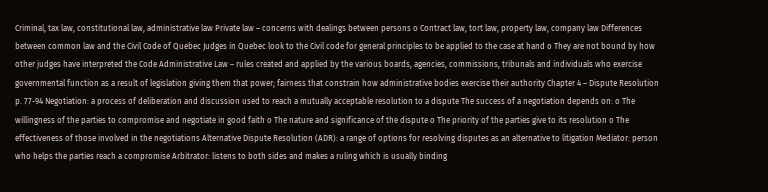Criminal, tax law, constitutional law, administrative law Private law – concerns with dealings between persons o Contract law, tort law, property law, company law Differences between common law and the Civil Code of Quebec Judges in Quebec look to the Civil code for general principles to be applied to the case at hand o They are not bound by how other judges have interpreted the Code Administrative Law – rules created and applied by the various boards, agencies, commissions, tribunals and individuals who exercise governmental function as a result of legislation giving them that power; fairness that constrain how administrative bodies exercise their authority Chapter 4 – Dispute Resolution p. 77-94 Negotiation: a process of deliberation and discussion used to reach a mutually acceptable resolution to a dispute The success of a negotiation depends on: o The willingness of the parties to compromise and negotiate in good faith o The nature and significance of the dispute o The priority of the parties give to its resolution o The effectiveness of those involved in the negotiations Alternative Dispute Resolution (ADR): a range of options for resolving disputes as an alternative to litigation Mediator: person who helps the parties reach a compromise Arbitrator: listens to both sides and makes a ruling which is usually binding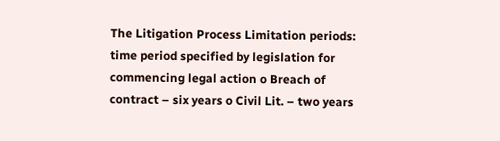The Litigation Process Limitation periods: time period specified by legislation for commencing legal action o Breach of contract – six years o Civil Lit. – two years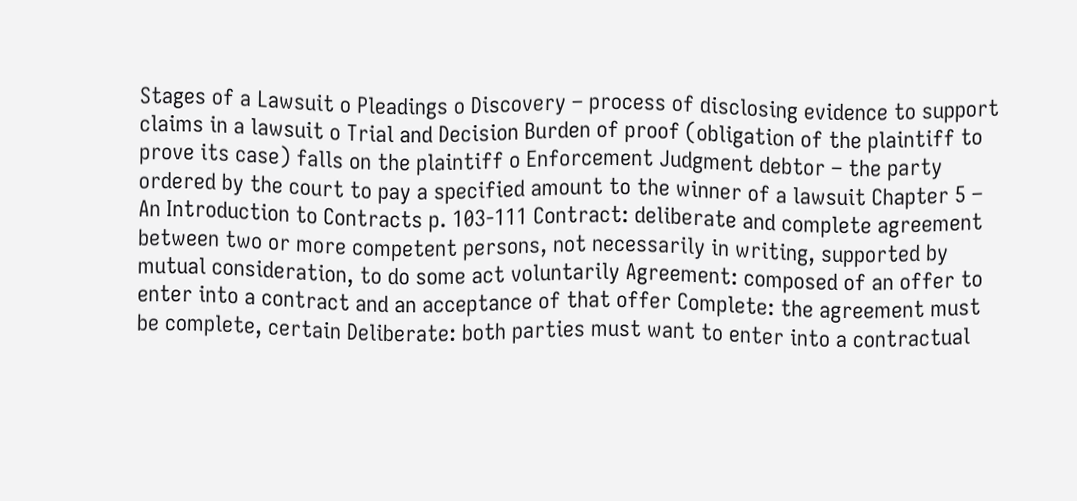Stages of a Lawsuit o Pleadings o Discovery – process of disclosing evidence to support claims in a lawsuit o Trial and Decision Burden of proof (obligation of the plaintiff to prove its case) falls on the plaintiff o Enforcement Judgment debtor – the party ordered by the court to pay a specified amount to the winner of a lawsuit Chapter 5 – An Introduction to Contracts p. 103-111 Contract: deliberate and complete agreement between two or more competent persons, not necessarily in writing, supported by mutual consideration, to do some act voluntarily Agreement: composed of an offer to enter into a contract and an acceptance of that offer Complete: the agreement must be complete, certain Deliberate: both parties must want to enter into a contractual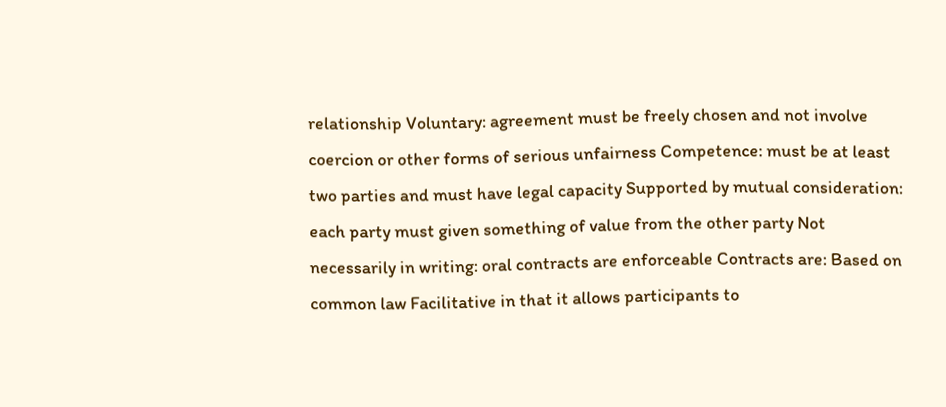relationship Voluntary: agreement must be freely chosen and not involve coercion or other forms of serious unfairness Competence: must be at least two parties and must have legal capacity Supported by mutual consideration: each party must given something of value from the other party Not necessarily in writing: oral contracts are enforceable Contracts are: Based on common law Facilitative in that it allows participants to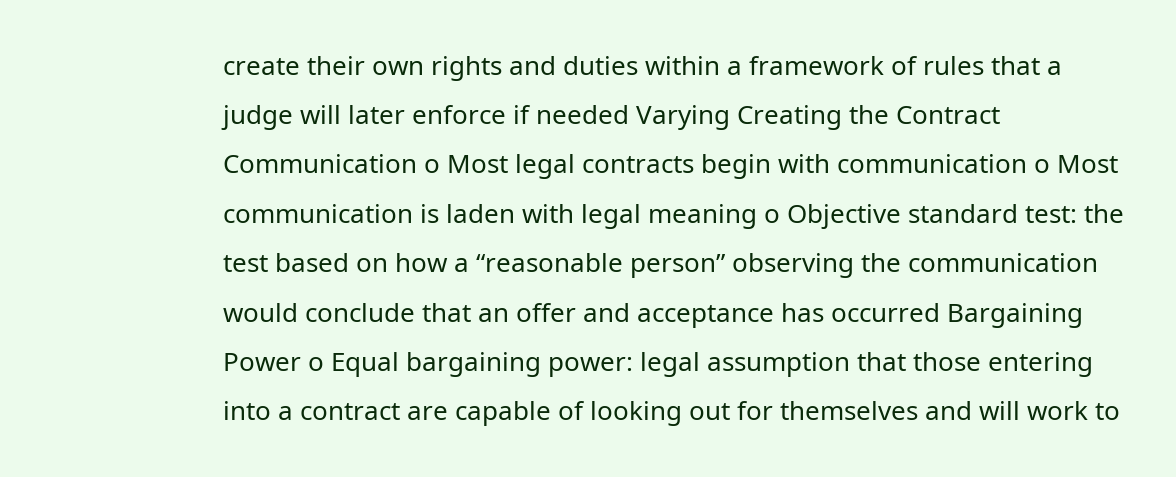create their own rights and duties within a framework of rules that a judge will later enforce if needed Varying Creating the Contract Communication o Most legal contracts begin with communication o Most communication is laden with legal meaning o Objective standard test: the test based on how a “reasonable person” observing the communication would conclude that an offer and acceptance has occurred Bargaining Power o Equal bargaining power: legal assumption that those entering into a contract are capable of looking out for themselves and will work to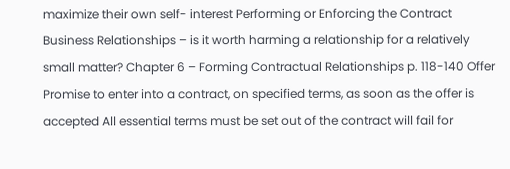maximize their own self- interest Performing or Enforcing the Contract Business Relationships – is it worth harming a relationship for a relatively small matter? Chapter 6 – Forming Contractual Relationships p. 118-140 Offer Promise to enter into a contract, on specified terms, as soon as the offer is accepted All essential terms must be set out of the contract will fail for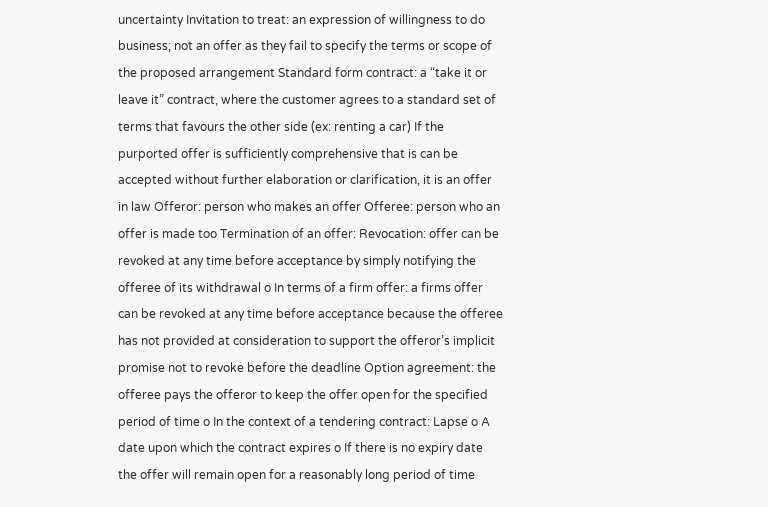uncertainty Invitation to treat: an expression of willingness to do business; not an offer as they fail to specify the terms or scope of the proposed arrangement Standard form contract: a “take it or leave it” contract, where the customer agrees to a standard set of terms that favours the other side (ex: renting a car) If the purported offer is sufficiently comprehensive that is can be accepted without further elaboration or clarification, it is an offer in law Offeror: person who makes an offer Offeree: person who an offer is made too Termination of an offer: Revocation: offer can be revoked at any time before acceptance by simply notifying the offeree of its withdrawal o In terms of a firm offer: a firms offer can be revoked at any time before acceptance because the offeree has not provided at consideration to support the offeror’s implicit promise not to revoke before the deadline Option agreement: the offeree pays the offeror to keep the offer open for the specified period of time o In the context of a tendering contract: Lapse o A date upon which the contract expires o If there is no expiry date the offer will remain open for a reasonably long period of time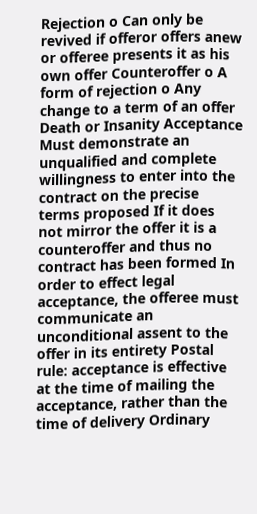Rejection o Can only be revived if offeror offers anew or offeree presents it as his own offer Counteroffer o A form of rejection o Any change to a term of an offer Death or Insanity Acceptance Must demonstrate an unqualified and complete willingness to enter into the contract on the precise terms proposed If it does not mirror the offer it is a counteroffer and thus no contract has been formed In order to effect legal acceptance, the offeree must communicate an unconditional assent to the offer in its entirety Postal rule: acceptance is effective at the time of mailing the acceptance, rather than the time of delivery Ordinary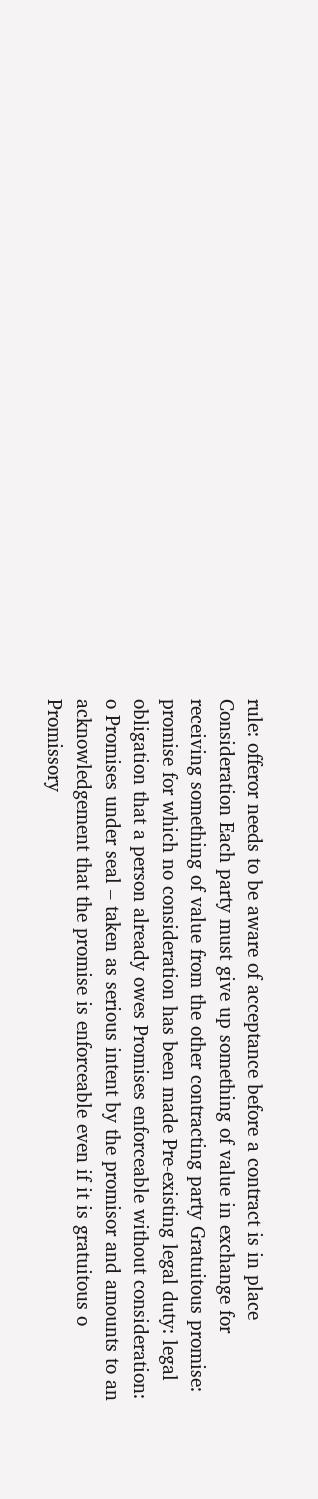rule: offeror needs to be aware of acceptance before a contract is in place Consideration Each party must give up something of value in exchange for receiving something of value from the other contracting party Gratuitous promise: promise for which no consideration has been made Pre-existing legal duty: legal obligation that a person already owes Promises enforceable without consideration: o Promises under seal – taken as serious intent by the promisor and amounts to an acknowledgement that the promise is enforceable even if it is gratuitous o Promissory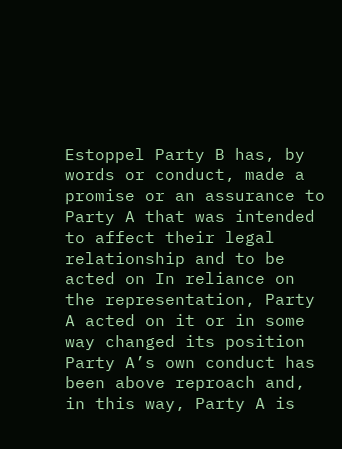Estoppel Party B has, by words or conduct, made a promise or an assurance to Party A that was intended to affect their legal relationship and to be acted on In reliance on the representation, Party A acted on it or in some way changed its position Party A’s own conduct has been above reproach and, in this way, Party A is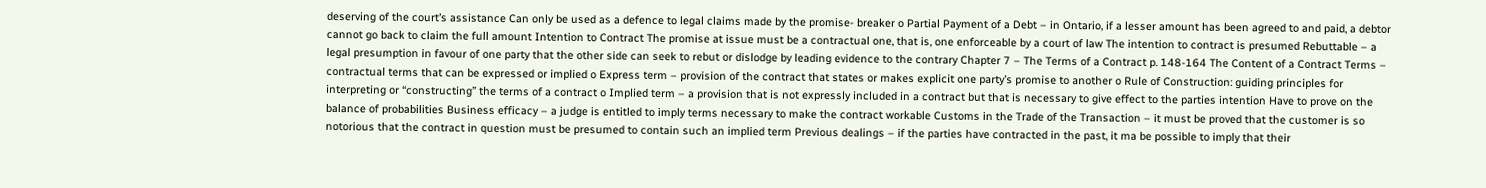deserving of the court’s assistance Can only be used as a defence to legal claims made by the promise- breaker o Partial Payment of a Debt – in Ontario, if a lesser amount has been agreed to and paid, a debtor cannot go back to claim the full amount Intention to Contract The promise at issue must be a contractual one, that is, one enforceable by a court of law The intention to contract is presumed Rebuttable – a legal presumption in favour of one party that the other side can seek to rebut or dislodge by leading evidence to the contrary Chapter 7 – The Terms of a Contract p. 148-164 The Content of a Contract Terms – contractual terms that can be expressed or implied o Express term – provision of the contract that states or makes explicit one party’s promise to another o Rule of Construction: guiding principles for interpreting or “constructing” the terms of a contract o Implied term – a provision that is not expressly included in a contract but that is necessary to give effect to the parties intention Have to prove on the balance of probabilities Business efficacy – a judge is entitled to imply terms necessary to make the contract workable Customs in the Trade of the Transaction – it must be proved that the customer is so notorious that the contract in question must be presumed to contain such an implied term Previous dealings – if the parties have contracted in the past, it ma be possible to imply that their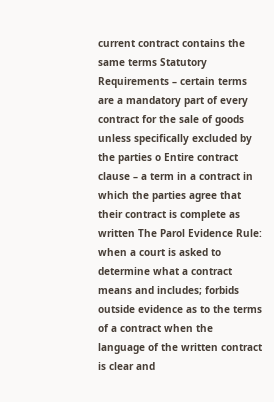current contract contains the same terms Statutory Requirements – certain terms are a mandatory part of every contract for the sale of goods unless specifically excluded by the parties o Entire contract clause – a term in a contract in which the parties agree that their contract is complete as written The Parol Evidence Rule: when a court is asked to determine what a contract means and includes; forbids outside evidence as to the terms of a contract when the language of the written contract is clear and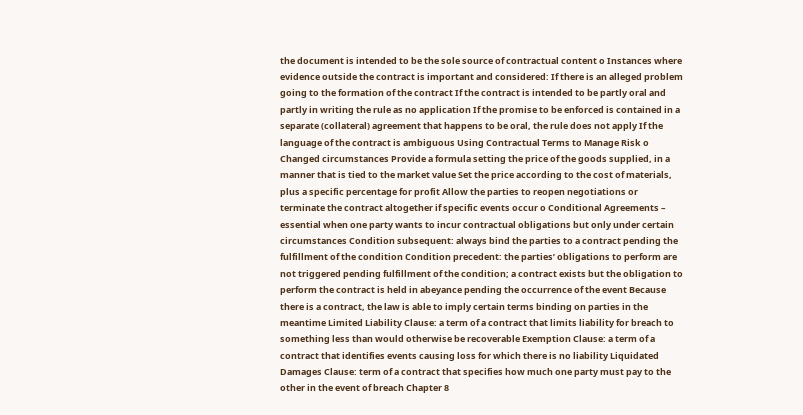the document is intended to be the sole source of contractual content o Instances where evidence outside the contract is important and considered: If there is an alleged problem going to the formation of the contract If the contract is intended to be partly oral and partly in writing the rule as no application If the promise to be enforced is contained in a separate (collateral) agreement that happens to be oral, the rule does not apply If the language of the contract is ambiguous Using Contractual Terms to Manage Risk o Changed circumstances Provide a formula setting the price of the goods supplied, in a manner that is tied to the market value Set the price according to the cost of materials, plus a specific percentage for profit Allow the parties to reopen negotiations or terminate the contract altogether if specific events occur o Conditional Agreements – essential when one party wants to incur contractual obligations but only under certain circumstances Condition subsequent: always bind the parties to a contract pending the fulfillment of the condition Condition precedent: the parties’ obligations to perform are not triggered pending fulfillment of the condition; a contract exists but the obligation to perform the contract is held in abeyance pending the occurrence of the event Because there is a contract, the law is able to imply certain terms binding on parties in the meantime Limited Liability Clause: a term of a contract that limits liability for breach to something less than would otherwise be recoverable Exemption Clause: a term of a contract that identifies events causing loss for which there is no liability Liquidated Damages Clause: term of a contract that specifies how much one party must pay to the other in the event of breach Chapter 8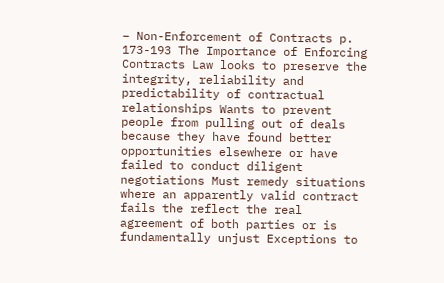– Non-Enforcement of Contracts p. 173-193 The Importance of Enforcing Contracts Law looks to preserve the integrity, reliability and predictability of contractual relationships Wants to prevent people from pulling out of deals because they have found better opportunities elsewhere or have failed to conduct diligent negotiations Must remedy situations where an apparently valid contract fails the reflect the real agreement of both parties or is fundamentally unjust Exceptions to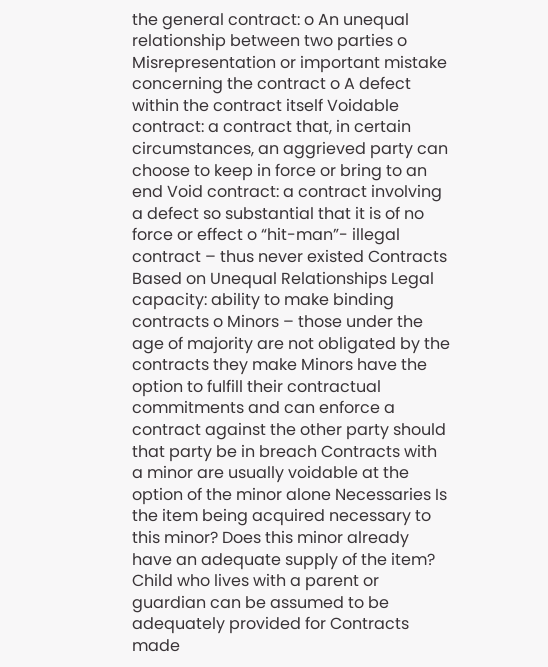the general contract: o An unequal relationship between two parties o Misrepresentation or important mistake concerning the contract o A defect within the contract itself Voidable contract: a contract that, in certain circumstances, an aggrieved party can choose to keep in force or bring to an end Void contract: a contract involving a defect so substantial that it is of no force or effect o “hit-man”- illegal contract – thus never existed Contracts Based on Unequal Relationships Legal capacity: ability to make binding contracts o Minors – those under the age of majority are not obligated by the contracts they make Minors have the option to fulfill their contractual commitments and can enforce a contract against the other party should that party be in breach Contracts with a minor are usually voidable at the option of the minor alone Necessaries Is the item being acquired necessary to this minor? Does this minor already have an adequate supply of the item? Child who lives with a parent or guardian can be assumed to be adequately provided for Contracts made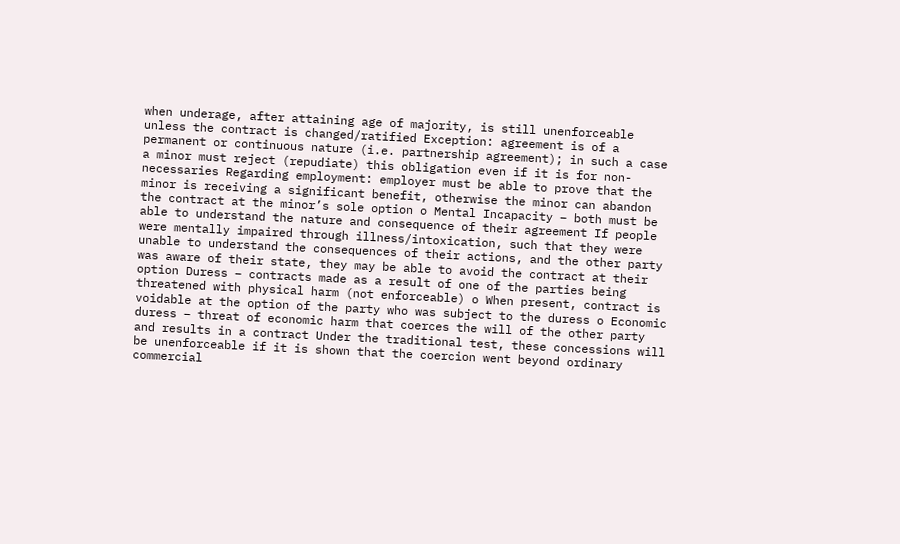when underage, after attaining age of majority, is still unenforceable unless the contract is changed/ratified Exception: agreement is of a permanent or continuous nature (i.e. partnership agreement); in such a case a minor must reject (repudiate) this obligation even if it is for non-necessaries Regarding employment: employer must be able to prove that the minor is receiving a significant benefit, otherwise the minor can abandon the contract at the minor’s sole option o Mental Incapacity – both must be able to understand the nature and consequence of their agreement If people were mentally impaired through illness/intoxication, such that they were unable to understand the consequences of their actions, and the other party was aware of their state, they may be able to avoid the contract at their option Duress – contracts made as a result of one of the parties being threatened with physical harm (not enforceable) o When present, contract is voidable at the option of the party who was subject to the duress o Economic duress – threat of economic harm that coerces the will of the other party and results in a contract Under the traditional test, these concessions will be unenforceable if it is shown that the coercion went beyond ordinary commercial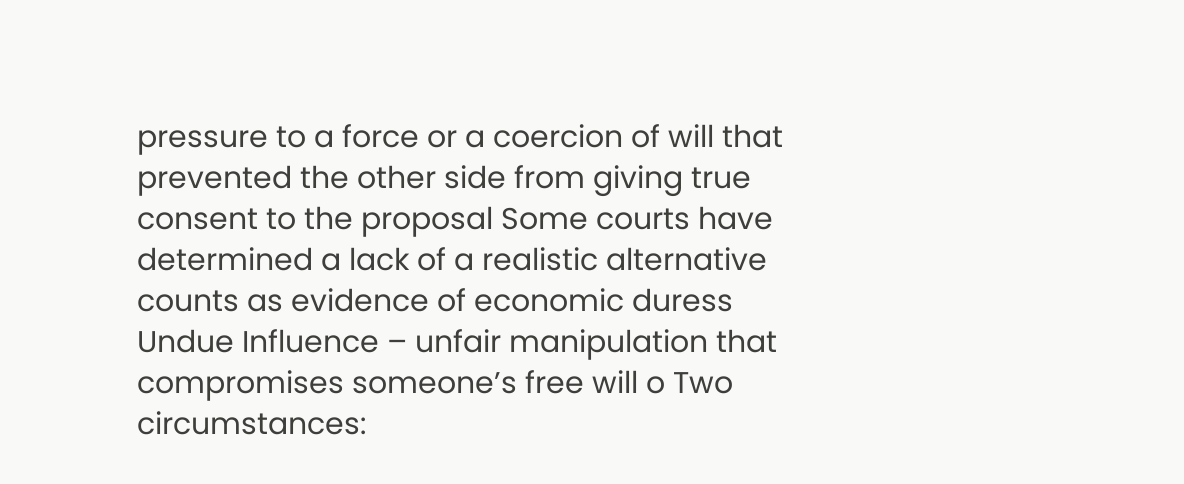pressure to a force or a coercion of will that prevented the other side from giving true consent to the proposal Some courts have determined a lack of a realistic alternative counts as evidence of economic duress Undue Influence – unfair manipulation that compromises someone’s free will o Two circumstances: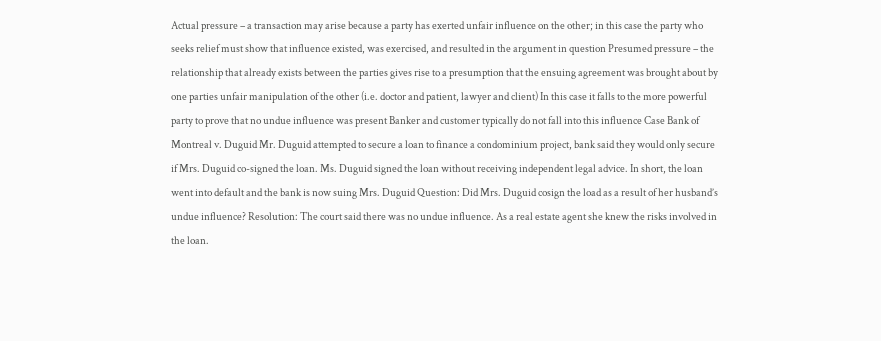Actual pressure – a transaction may arise because a party has exerted unfair influence on the other; in this case the party who seeks relief must show that influence existed, was exercised, and resulted in the argument in question Presumed pressure – the relationship that already exists between the parties gives rise to a presumption that the ensuing agreement was brought about by one parties unfair manipulation of the other (i.e. doctor and patient, lawyer and client) In this case it falls to the more powerful party to prove that no undue influence was present Banker and customer typically do not fall into this influence Case Bank of Montreal v. Duguid Mr. Duguid attempted to secure a loan to finance a condominium project, bank said they would only secure if Mrs. Duguid co-signed the loan. Ms. Duguid signed the loan without receiving independent legal advice. In short, the loan went into default and the bank is now suing Mrs. Duguid Question: Did Mrs. Duguid cosign the load as a result of her husband’s undue influence? Resolution: The court said there was no undue influence. As a real estate agent she knew the risks involved in the loan.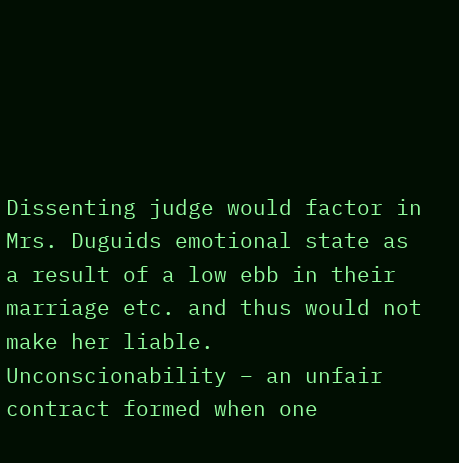Dissenting judge would factor in Mrs. Duguids emotional state as a result of a low ebb in their marriage etc. and thus would not make her liable. Unconscionability – an unfair contract formed when one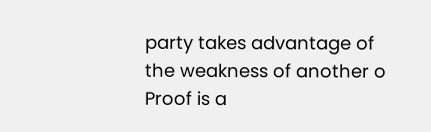party takes advantage of the weakness of another o Proof is a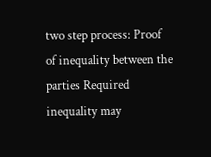two step process: Proof of inequality between the parties Required inequality may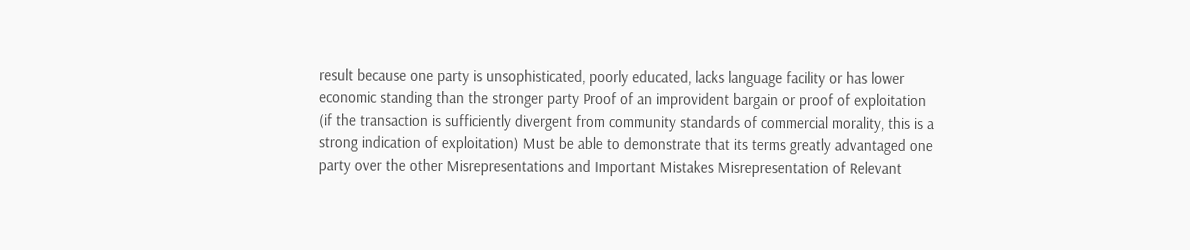result because one party is unsophisticated, poorly educated, lacks language facility or has lower economic standing than the stronger party Proof of an improvident bargain or proof of exploitation (if the transaction is sufficiently divergent from community standards of commercial morality, this is a strong indication of exploitation) Must be able to demonstrate that its terms greatly advantaged one party over the other Misrepresentations and Important Mistakes Misrepresentation of Relevant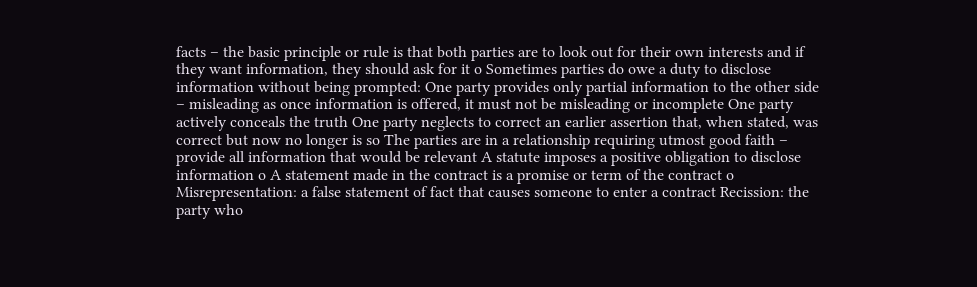facts – the basic principle or rule is that both parties are to look out for their own interests and if they want information, they should ask for it o Sometimes parties do owe a duty to disclose information without being prompted: One party provides only partial information to the other side – misleading as once information is offered, it must not be misleading or incomplete One party actively conceals the truth One party neglects to correct an earlier assertion that, when stated, was correct but now no longer is so The parties are in a relationship requiring utmost good faith – provide all information that would be relevant A statute imposes a positive obligation to disclose information o A statement made in the contract is a promise or term of the contract o Misrepresentation: a false statement of fact that causes someone to enter a contract Recission: the party who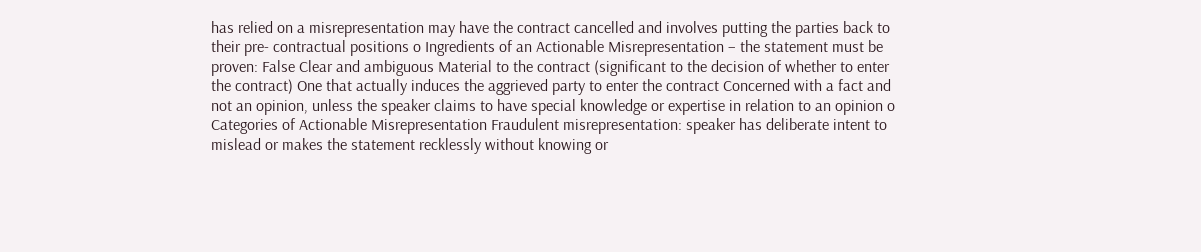has relied on a misrepresentation may have the contract cancelled and involves putting the parties back to their pre- contractual positions o Ingredients of an Actionable Misrepresentation – the statement must be proven: False Clear and ambiguous Material to the contract (significant to the decision of whether to enter the contract) One that actually induces the aggrieved party to enter the contract Concerned with a fact and not an opinion, unless the speaker claims to have special knowledge or expertise in relation to an opinion o Categories of Actionable Misrepresentation Fraudulent misrepresentation: speaker has deliberate intent to mislead or makes the statement recklessly without knowing or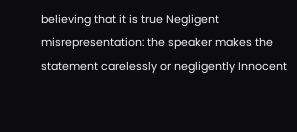believing that it is true Negligent misrepresentation: the speaker makes the statement carelessly or negligently Innocent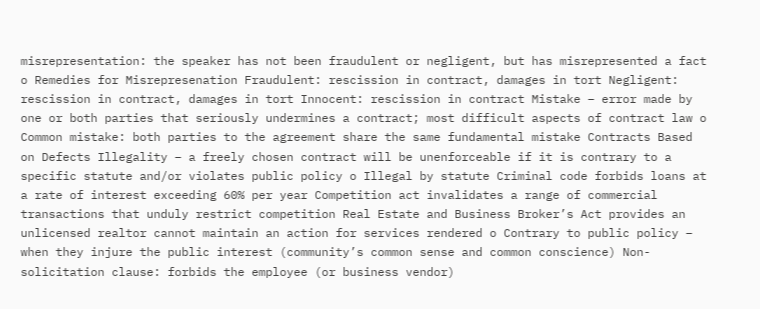misrepresentation: the speaker has not been fraudulent or negligent, but has misrepresented a fact o Remedies for Misrepresenation Fraudulent: rescission in contract, damages in tort Negligent: rescission in contract, damages in tort Innocent: rescission in contract Mistake – error made by one or both parties that seriously undermines a contract; most difficult aspects of contract law o Common mistake: both parties to the agreement share the same fundamental mistake Contracts Based on Defects Illegality – a freely chosen contract will be unenforceable if it is contrary to a specific statute and/or violates public policy o Illegal by statute Criminal code forbids loans at a rate of interest exceeding 60% per year Competition act invalidates a range of commercial transactions that unduly restrict competition Real Estate and Business Broker’s Act provides an unlicensed realtor cannot maintain an action for services rendered o Contrary to public policy – when they injure the public interest (community’s common sense and common conscience) Non-solicitation clause: forbids the employee (or business vendor)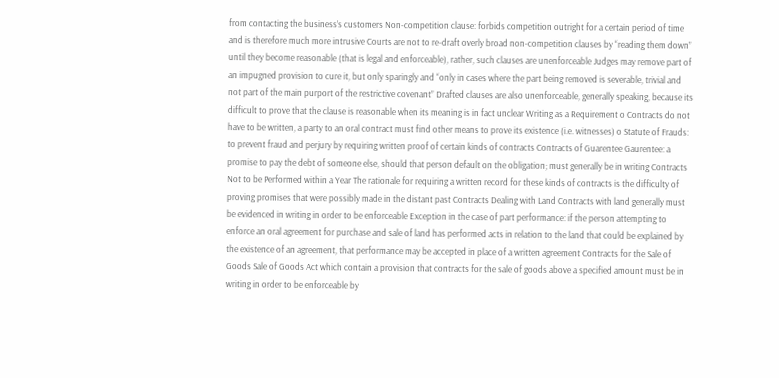from contacting the business’s customers Non-competition clause: forbids competition outright for a certain period of time and is therefore much more intrusive Courts are not to re-draft overly broad non-competition clauses by “reading them down” until they become reasonable (that is legal and enforceable), rather, such clauses are unenforceable Judges may remove part of an impugned provision to cure it, but only sparingly and “only in cases where the part being removed is severable, trivial and not part of the main purport of the restrictive covenant” Drafted clauses are also unenforceable, generally speaking, because its difficult to prove that the clause is reasonable when its meaning is in fact unclear Writing as a Requirement o Contracts do not have to be written, a party to an oral contract must find other means to prove its existence (i.e. witnesses) o Statute of Frauds: to prevent fraud and perjury by requiring written proof of certain kinds of contracts Contracts of Guarentee Gaurentee: a promise to pay the debt of someone else, should that person default on the obligation; must generally be in writing Contracts Not to be Performed within a Year The rationale for requiring a written record for these kinds of contracts is the difficulty of proving promises that were possibly made in the distant past Contracts Dealing with Land Contracts with land generally must be evidenced in writing in order to be enforceable Exception in the case of part performance: if the person attempting to enforce an oral agreement for purchase and sale of land has performed acts in relation to the land that could be explained by the existence of an agreement, that performance may be accepted in place of a written agreement Contracts for the Sale of Goods Sale of Goods Act which contain a provision that contracts for the sale of goods above a specified amount must be in writing in order to be enforceable by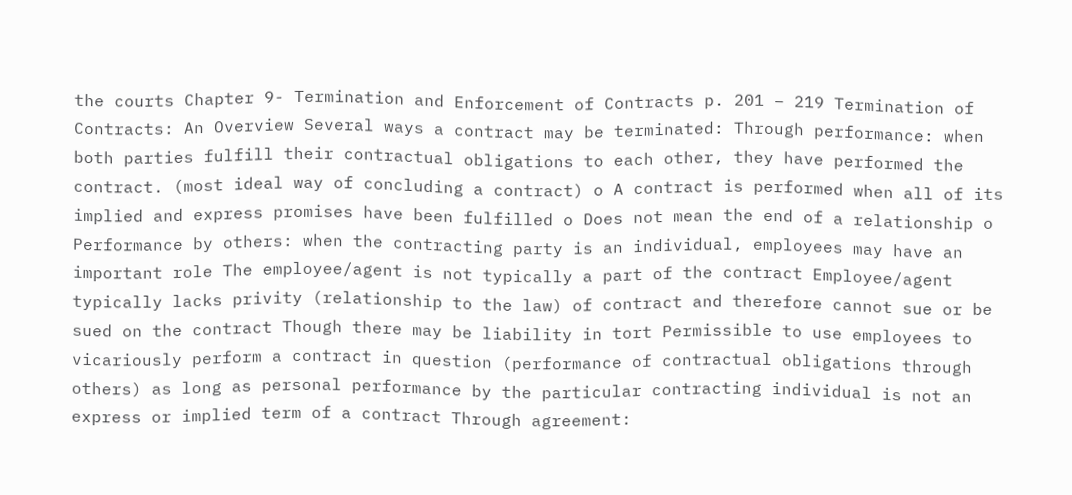the courts Chapter 9- Termination and Enforcement of Contracts p. 201 – 219 Termination of Contracts: An Overview Several ways a contract may be terminated: Through performance: when both parties fulfill their contractual obligations to each other, they have performed the contract. (most ideal way of concluding a contract) o A contract is performed when all of its implied and express promises have been fulfilled o Does not mean the end of a relationship o Performance by others: when the contracting party is an individual, employees may have an important role The employee/agent is not typically a part of the contract Employee/agent typically lacks privity (relationship to the law) of contract and therefore cannot sue or be sued on the contract Though there may be liability in tort Permissible to use employees to vicariously perform a contract in question (performance of contractual obligations through others) as long as personal performance by the particular contracting individual is not an express or implied term of a contract Through agreement: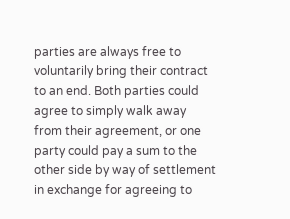parties are always free to voluntarily bring their contract to an end. Both parties could agree to simply walk away from their agreement, or one party could pay a sum to the other side by way of settlement in exchange for agreeing to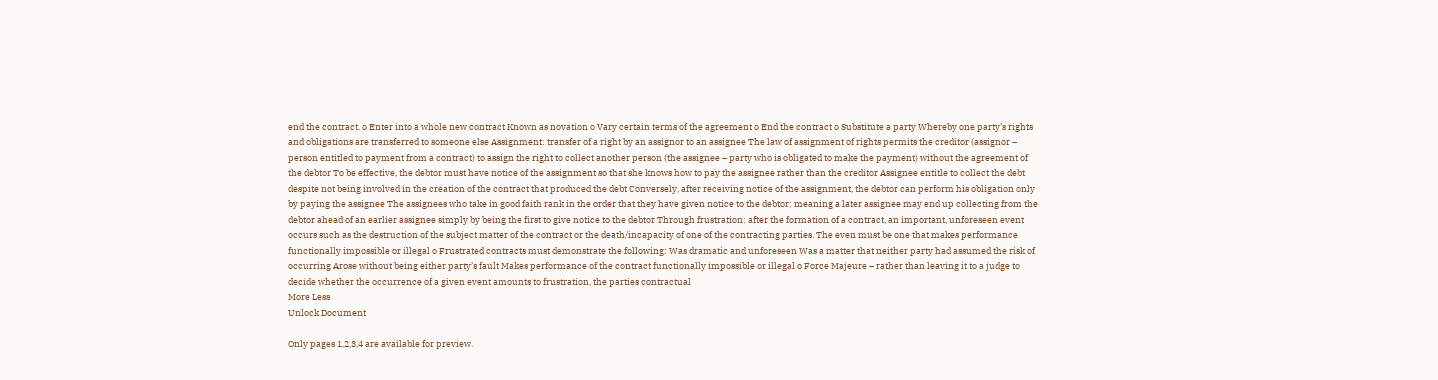end the contract. o Enter into a whole new contract Known as novation o Vary certain terms of the agreement o End the contract o Substitute a party Whereby one party’s rights and obligations are transferred to someone else Assignment: transfer of a right by an assignor to an assignee The law of assignment of rights permits the creditor (assignor – person entitled to payment from a contract) to assign the right to collect another person (the assignee – party who is obligated to make the payment) without the agreement of the debtor To be effective, the debtor must have notice of the assignment so that she knows how to pay the assignee rather than the creditor Assignee entitle to collect the debt despite not being involved in the creation of the contract that produced the debt Conversely, after receiving notice of the assignment, the debtor can perform his obligation only by paying the assignee The assignees who take in good faith rank in the order that they have given notice to the debtor; meaning a later assignee may end up collecting from the debtor ahead of an earlier assignee simply by being the first to give notice to the debtor Through frustration: after the formation of a contract, an important, unforeseen event occurs such as the destruction of the subject matter of the contract or the death/incapacity of one of the contracting parties. The even must be one that makes performance functionally impossible or illegal o Frustrated contracts must demonstrate the following: Was dramatic and unforeseen Was a matter that neither party had assumed the risk of occurring Arose without being either party’s fault Makes performance of the contract functionally impossible or illegal o Force Majeure – rather than leaving it to a judge to decide whether the occurrence of a given event amounts to frustration, the parties contractual
More Less
Unlock Document

Only pages 1,2,3,4 are available for preview.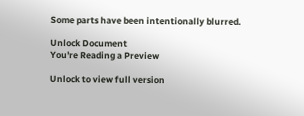Some parts have been intentionally blurred.

Unlock Document
You're Reading a Preview

Unlock to view full version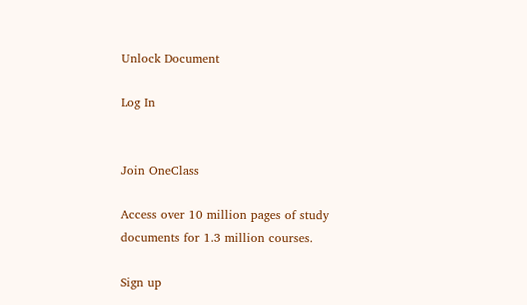Unlock Document

Log In


Join OneClass

Access over 10 million pages of study
documents for 1.3 million courses.

Sign up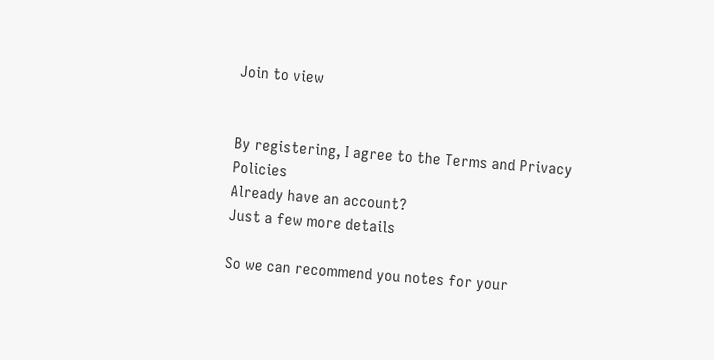Join to view


By registering, I agree to the Terms and Privacy Policies
Already have an account?
Just a few more details

So we can recommend you notes for your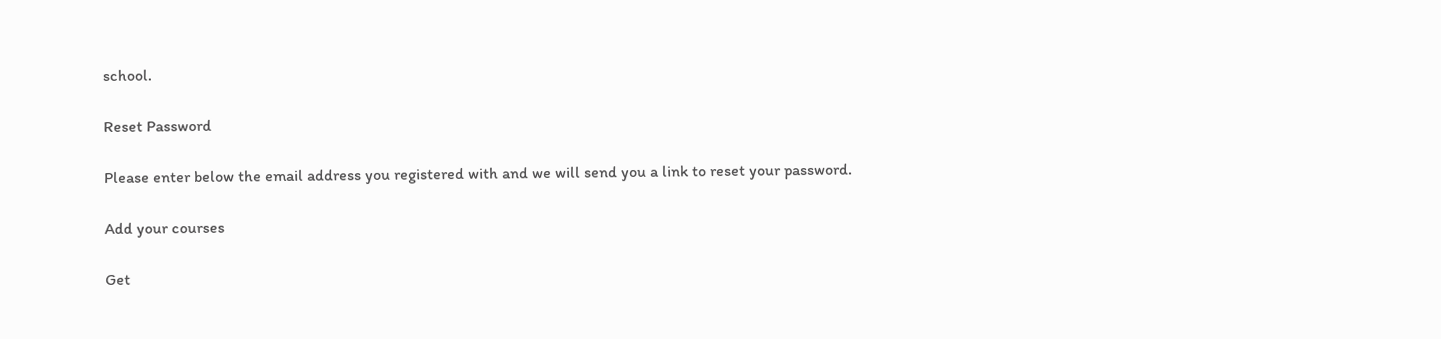school.

Reset Password

Please enter below the email address you registered with and we will send you a link to reset your password.

Add your courses

Get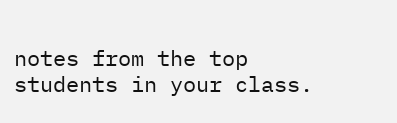notes from the top students in your class.